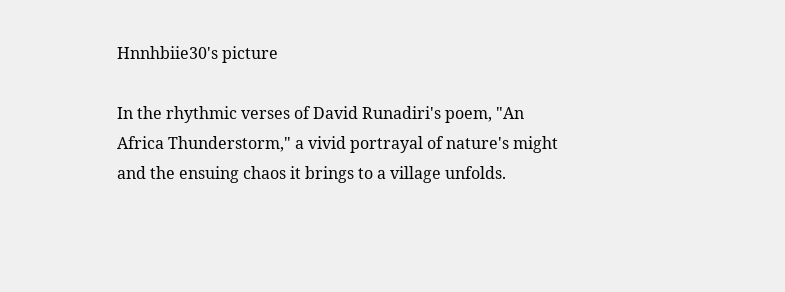Hnnhbiie30's picture

In the rhythmic verses of David Runadiri's poem, "An Africa Thunderstorm," a vivid portrayal of nature's might and the ensuing chaos it brings to a village unfolds.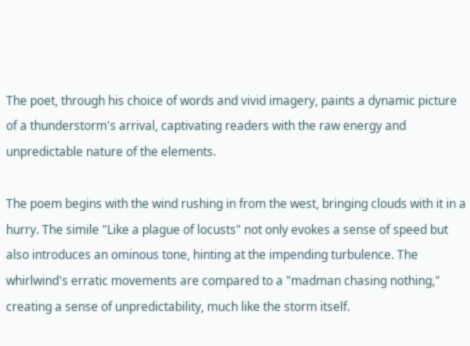The poet, through his choice of words and vivid imagery, paints a dynamic picture of a thunderstorm's arrival, captivating readers with the raw energy and unpredictable nature of the elements.

The poem begins with the wind rushing in from the west, bringing clouds with it in a hurry. The simile "Like a plague of locusts" not only evokes a sense of speed but also introduces an ominous tone, hinting at the impending turbulence. The whirlwind's erratic movements are compared to a "madman chasing nothing," creating a sense of unpredictability, much like the storm itself.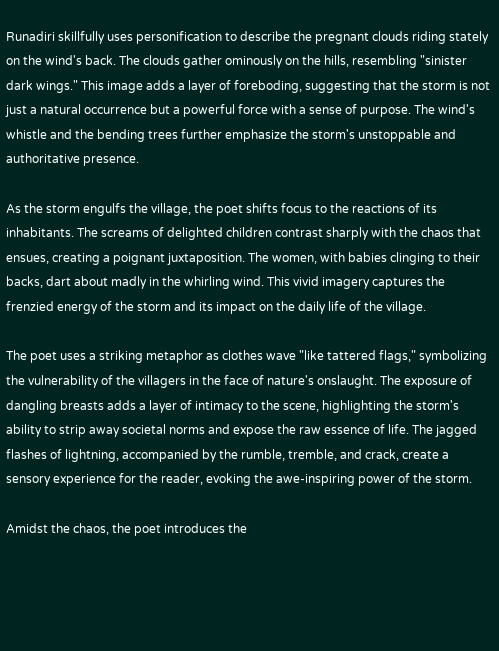Runadiri skillfully uses personification to describe the pregnant clouds riding stately on the wind's back. The clouds gather ominously on the hills, resembling "sinister dark wings." This image adds a layer of foreboding, suggesting that the storm is not just a natural occurrence but a powerful force with a sense of purpose. The wind's whistle and the bending trees further emphasize the storm's unstoppable and authoritative presence.

As the storm engulfs the village, the poet shifts focus to the reactions of its inhabitants. The screams of delighted children contrast sharply with the chaos that ensues, creating a poignant juxtaposition. The women, with babies clinging to their backs, dart about madly in the whirling wind. This vivid imagery captures the frenzied energy of the storm and its impact on the daily life of the village.

The poet uses a striking metaphor as clothes wave "like tattered flags," symbolizing the vulnerability of the villagers in the face of nature's onslaught. The exposure of dangling breasts adds a layer of intimacy to the scene, highlighting the storm's ability to strip away societal norms and expose the raw essence of life. The jagged flashes of lightning, accompanied by the rumble, tremble, and crack, create a sensory experience for the reader, evoking the awe-inspiring power of the storm.

Amidst the chaos, the poet introduces the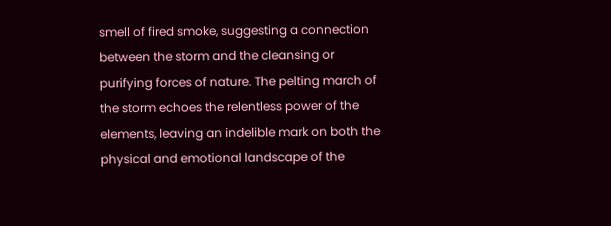smell of fired smoke, suggesting a connection between the storm and the cleansing or purifying forces of nature. The pelting march of the storm echoes the relentless power of the elements, leaving an indelible mark on both the physical and emotional landscape of the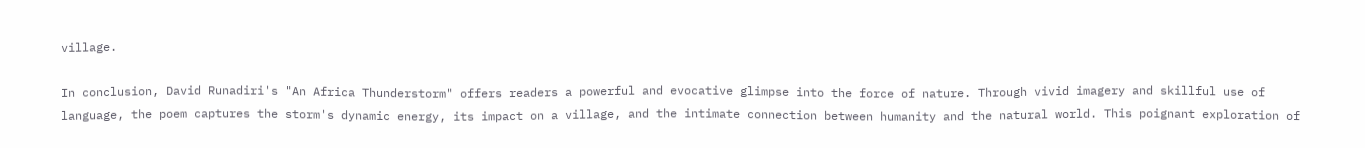village.

In conclusion, David Runadiri's "An Africa Thunderstorm" offers readers a powerful and evocative glimpse into the force of nature. Through vivid imagery and skillful use of language, the poem captures the storm's dynamic energy, its impact on a village, and the intimate connection between humanity and the natural world. This poignant exploration of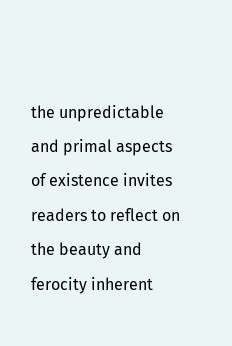the unpredictable and primal aspects of existence invites readers to reflect on the beauty and ferocity inherent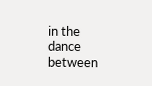in the dance between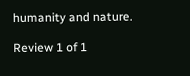humanity and nature.

Review 1 of 1